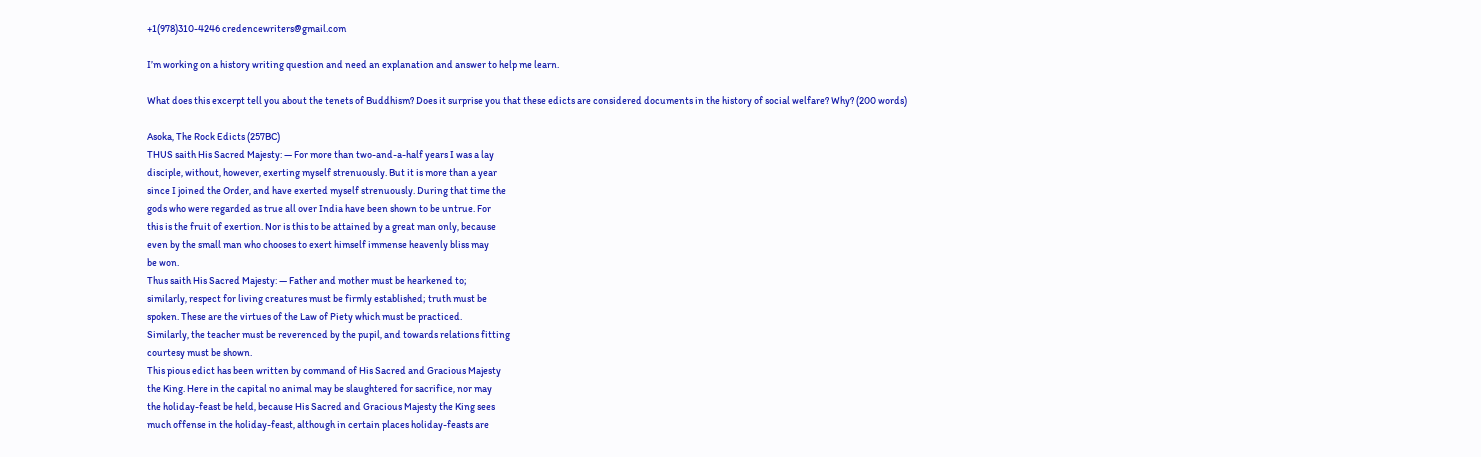+1(978)310-4246 credencewriters@gmail.com

I’m working on a history writing question and need an explanation and answer to help me learn.

What does this excerpt tell you about the tenets of Buddhism? Does it surprise you that these edicts are considered documents in the history of social welfare? Why? (200 words)

Asoka, The Rock Edicts (257BC)
THUS saith His Sacred Majesty: — For more than two-and-a-half years I was a lay
disciple, without, however, exerting myself strenuously. But it is more than a year
since I joined the Order, and have exerted myself strenuously. During that time the
gods who were regarded as true all over India have been shown to be untrue. For
this is the fruit of exertion. Nor is this to be attained by a great man only, because
even by the small man who chooses to exert himself immense heavenly bliss may
be won.
Thus saith His Sacred Majesty: — Father and mother must be hearkened to;
similarly, respect for living creatures must be firmly established; truth must be
spoken. These are the virtues of the Law of Piety which must be practiced.
Similarly, the teacher must be reverenced by the pupil, and towards relations fitting
courtesy must be shown.
This pious edict has been written by command of His Sacred and Gracious Majesty
the King. Here in the capital no animal may be slaughtered for sacrifice, nor may
the holiday-feast be held, because His Sacred and Gracious Majesty the King sees
much offense in the holiday-feast, although in certain places holiday-feasts are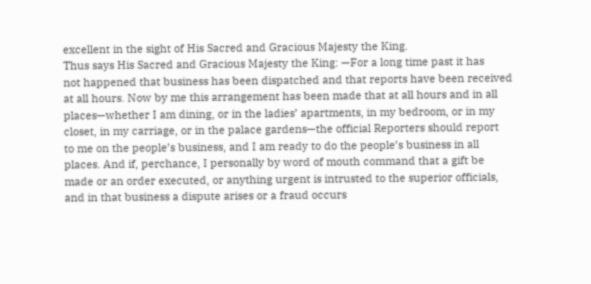excellent in the sight of His Sacred and Gracious Majesty the King.
Thus says His Sacred and Gracious Majesty the King: —For a long time past it has
not happened that business has been dispatched and that reports have been received
at all hours. Now by me this arrangement has been made that at all hours and in all
places—whether I am dining, or in the ladies’ apartments, in my bedroom, or in my
closet, in my carriage, or in the palace gardens—the official Reporters should report
to me on the people’s business, and I am ready to do the people’s business in all
places. And if, perchance, I personally by word of mouth command that a gift be
made or an order executed, or anything urgent is intrusted to the superior officials,
and in that business a dispute arises or a fraud occurs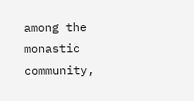among the monastic
community,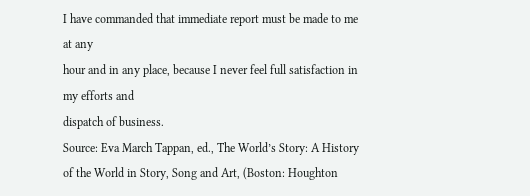I have commanded that immediate report must be made to me at any
hour and in any place, because I never feel full satisfaction in my efforts and
dispatch of business.
Source: Eva March Tappan, ed., The World’s Story: A History of the World in Story, Song and Art, (Boston: Houghton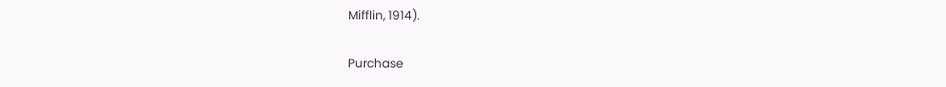Mifflin, 1914).

Purchase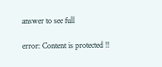answer to see full

error: Content is protected !!